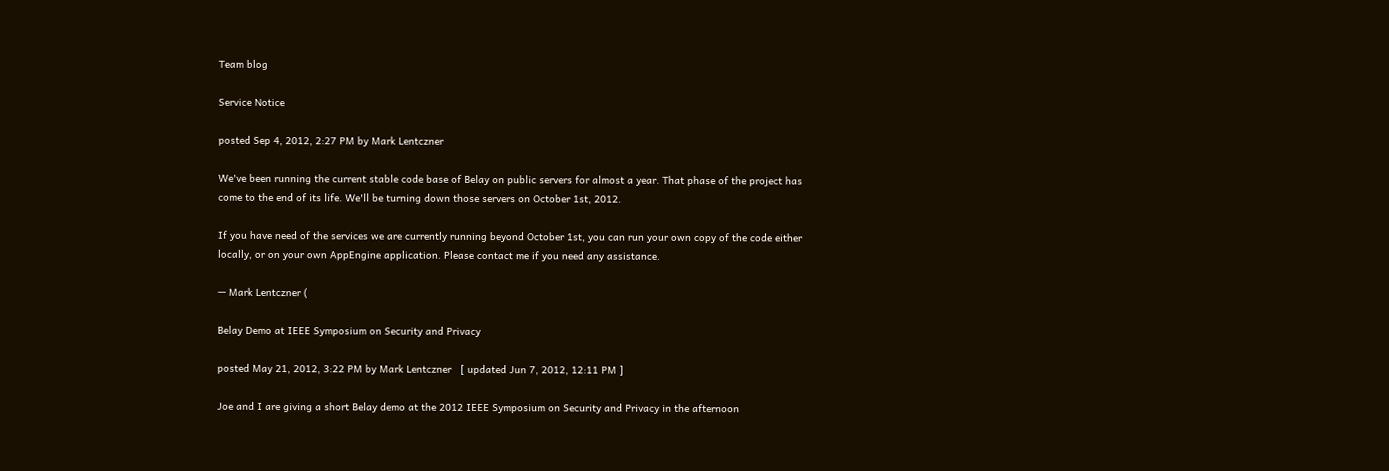Team blog

Service Notice

posted Sep 4, 2012, 2:27 PM by Mark Lentczner

We've been running the current stable code base of Belay on public servers for almost a year. That phase of the project has come to the end of its life. We'll be turning down those servers on October 1st, 2012.

If you have need of the services we are currently running beyond October 1st, you can run your own copy of the code either locally, or on your own AppEngine application. Please contact me if you need any assistance.

— Mark Lentczner (

Belay Demo at IEEE Symposium on Security and Privacy

posted May 21, 2012, 3:22 PM by Mark Lentczner   [ updated Jun 7, 2012, 12:11 PM ]

Joe and I are giving a short Belay demo at the 2012 IEEE Symposium on Security and Privacy in the afternoon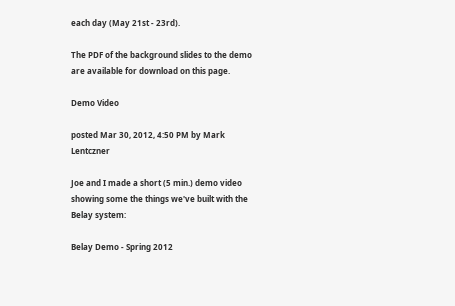each day (May 21st - 23rd).

The PDF of the background slides to the demo are available for download on this page.

Demo Video

posted Mar 30, 2012, 4:50 PM by Mark Lentczner

Joe and I made a short (5 min.) demo video showing some the things we've built with the Belay system:

Belay Demo - Spring 2012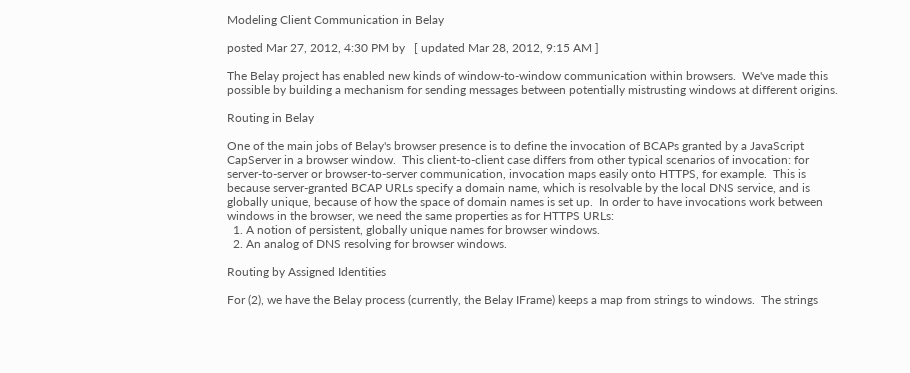Modeling Client Communication in Belay

posted Mar 27, 2012, 4:30 PM by   [ updated Mar 28, 2012, 9:15 AM ]

The Belay project has enabled new kinds of window-to-window communication within browsers.  We've made this possible by building a mechanism for sending messages between potentially mistrusting windows at different origins.

Routing in Belay

One of the main jobs of Belay's browser presence is to define the invocation of BCAPs granted by a JavaScript CapServer in a browser window.  This client-to-client case differs from other typical scenarios of invocation: for server-to-server or browser-to-server communication, invocation maps easily onto HTTPS, for example.  This is because server-granted BCAP URLs specify a domain name, which is resolvable by the local DNS service, and is globally unique, because of how the space of domain names is set up.  In order to have invocations work between windows in the browser, we need the same properties as for HTTPS URLs:
  1. A notion of persistent, globally unique names for browser windows.
  2. An analog of DNS resolving for browser windows.

Routing by Assigned Identities

For (2), we have the Belay process (currently, the Belay IFrame) keeps a map from strings to windows.  The strings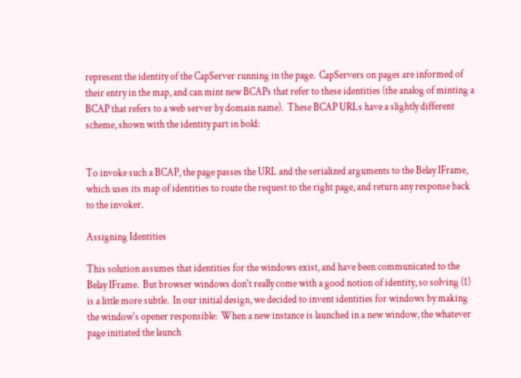represent the identity of the CapServer running in the page.  CapServers on pages are informed of their entry in the map, and can mint new BCAPs that refer to these identities (the analog of minting a BCAP that refers to a web server by domain name).  These BCAP URLs have a slightly different scheme, shown with the identity part in bold:


To invoke such a BCAP, the page passes the URL and the serialized arguments to the Belay IFrame, which uses its map of identities to route the request to the right page, and return any response back to the invoker.

Assigning Identities

This solution assumes that identities for the windows exist, and have been communicated to the Belay IFrame.  But browser windows don't really come with a good notion of identity, so solving (1) is a little more subtle.  In our initial design, we decided to invent identities for windows by making the window's opener responsible:  When a new instance is launched in a new window, the whatever page initiated the launch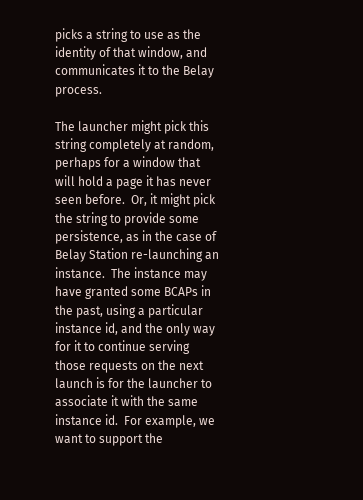picks a string to use as the identity of that window, and communicates it to the Belay process.

The launcher might pick this string completely at random, perhaps for a window that will hold a page it has never seen before.  Or, it might pick the string to provide some persistence, as in the case of Belay Station re-launching an instance.  The instance may have granted some BCAPs in the past, using a particular instance id, and the only way for it to continue serving those requests on the next launch is for the launcher to associate it with the same instance id.  For example, we want to support the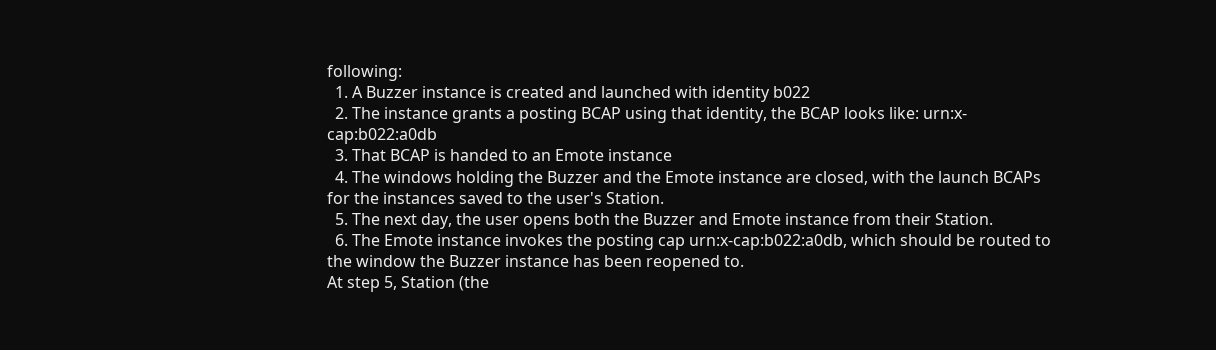following:
  1. A Buzzer instance is created and launched with identity b022
  2. The instance grants a posting BCAP using that identity, the BCAP looks like: urn:x-cap:b022:a0db
  3. That BCAP is handed to an Emote instance
  4. The windows holding the Buzzer and the Emote instance are closed, with the launch BCAPs for the instances saved to the user's Station.
  5. The next day, the user opens both the Buzzer and Emote instance from their Station.
  6. The Emote instance invokes the posting cap urn:x-cap:b022:a0db, which should be routed to the window the Buzzer instance has been reopened to.
At step 5, Station (the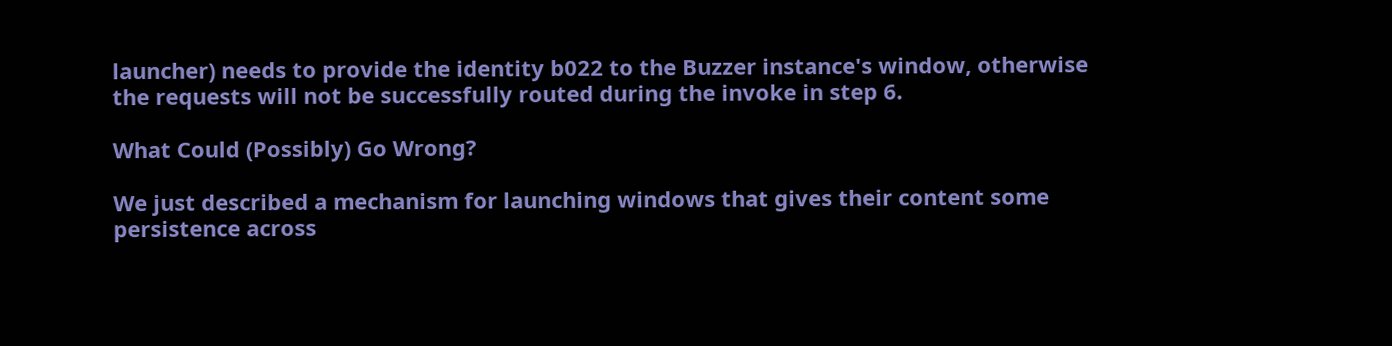launcher) needs to provide the identity b022 to the Buzzer instance's window, otherwise the requests will not be successfully routed during the invoke in step 6.

What Could (Possibly) Go Wrong?

We just described a mechanism for launching windows that gives their content some persistence across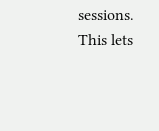sessions.  This lets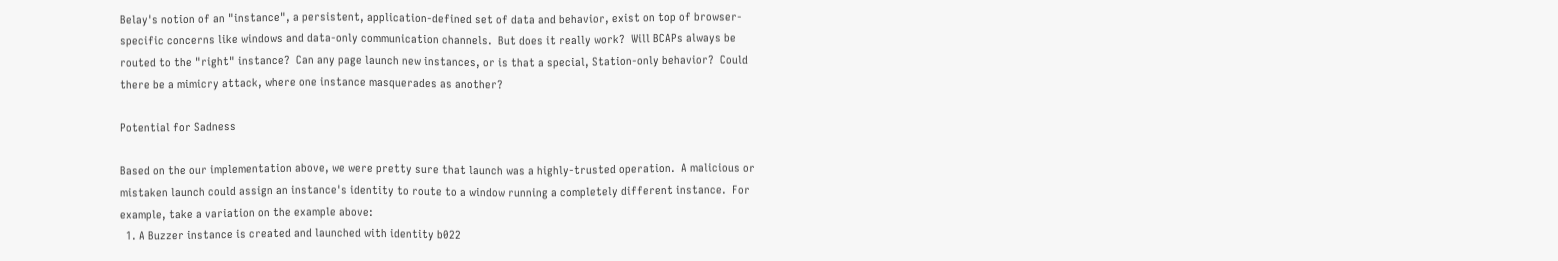Belay's notion of an "instance", a persistent, application-defined set of data and behavior, exist on top of browser-specific concerns like windows and data-only communication channels.  But does it really work?  Will BCAPs always be routed to the "right" instance?  Can any page launch new instances, or is that a special, Station-only behavior?  Could there be a mimicry attack, where one instance masquerades as another?

Potential for Sadness

Based on the our implementation above, we were pretty sure that launch was a highly-trusted operation.  A malicious or mistaken launch could assign an instance's identity to route to a window running a completely different instance.  For example, take a variation on the example above:
  1. A Buzzer instance is created and launched with identity b022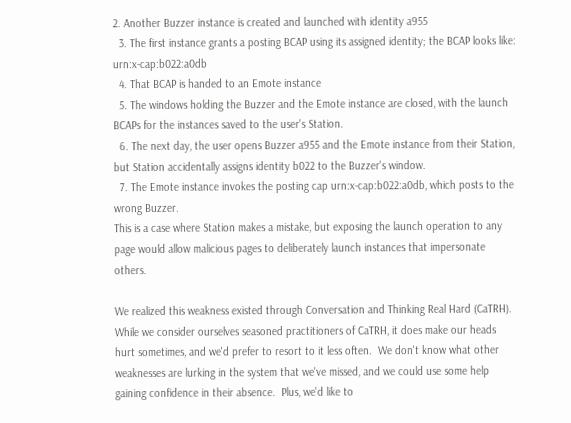2. Another Buzzer instance is created and launched with identity a955
  3. The first instance grants a posting BCAP using its assigned identity; the BCAP looks like: urn:x-cap:b022:a0db
  4. That BCAP is handed to an Emote instance
  5. The windows holding the Buzzer and the Emote instance are closed, with the launch BCAPs for the instances saved to the user's Station.
  6. The next day, the user opens Buzzer a955 and the Emote instance from their Station, but Station accidentally assigns identity b022 to the Buzzer's window.
  7. The Emote instance invokes the posting cap urn:x-cap:b022:a0db, which posts to the wrong Buzzer.
This is a case where Station makes a mistake, but exposing the launch operation to any page would allow malicious pages to deliberately launch instances that impersonate others.

We realized this weakness existed through Conversation and Thinking Real Hard (CaTRH).  While we consider ourselves seasoned practitioners of CaTRH, it does make our heads hurt sometimes, and we'd prefer to resort to it less often.  We don't know what other weaknesses are lurking in the system that we've missed, and we could use some help gaining confidence in their absence.  Plus, we'd like to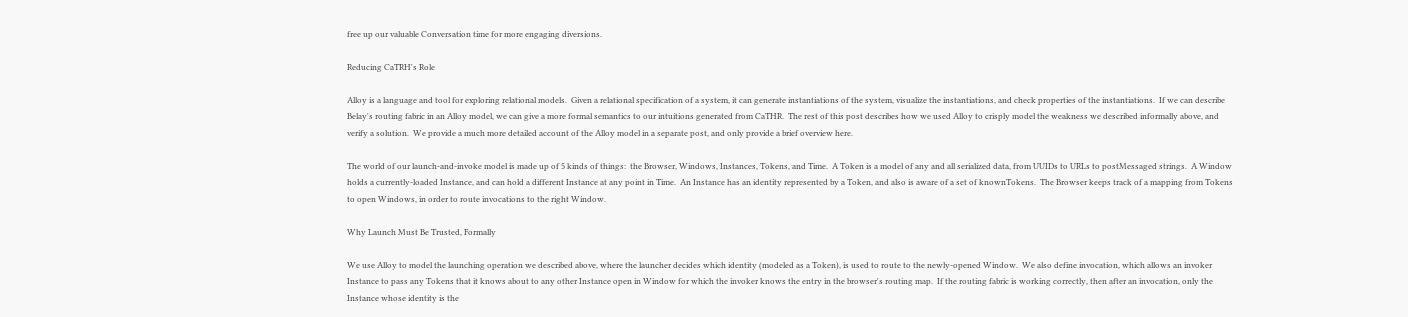free up our valuable Conversation time for more engaging diversions.

Reducing CaTRH's Role

Alloy is a language and tool for exploring relational models.  Given a relational specification of a system, it can generate instantiations of the system, visualize the instantiations, and check properties of the instantiations.  If we can describe Belay's routing fabric in an Alloy model, we can give a more formal semantics to our intuitions generated from CaTHR.  The rest of this post describes how we used Alloy to crisply model the weakness we described informally above, and verify a solution.  We provide a much more detailed account of the Alloy model in a separate post, and only provide a brief overview here.

The world of our launch-and-invoke model is made up of 5 kinds of things:  the Browser, Windows, Instances, Tokens, and Time.  A Token is a model of any and all serialized data, from UUIDs to URLs to postMessaged strings.  A Window holds a currently-loaded Instance, and can hold a different Instance at any point in Time.  An Instance has an identity represented by a Token, and also is aware of a set of knownTokens.  The Browser keeps track of a mapping from Tokens to open Windows, in order to route invocations to the right Window.

Why Launch Must Be Trusted, Formally

We use Alloy to model the launching operation we described above, where the launcher decides which identity (modeled as a Token), is used to route to the newly-opened Window.  We also define invocation, which allows an invoker Instance to pass any Tokens that it knows about to any other Instance open in Window for which the invoker knows the entry in the browser's routing map.  If the routing fabric is working correctly, then after an invocation, only the Instance whose identity is the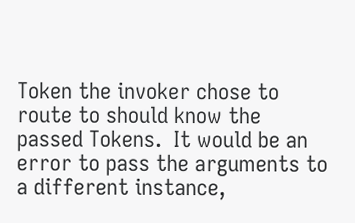Token the invoker chose to route to should know the passed Tokens.  It would be an error to pass the arguments to a different instance,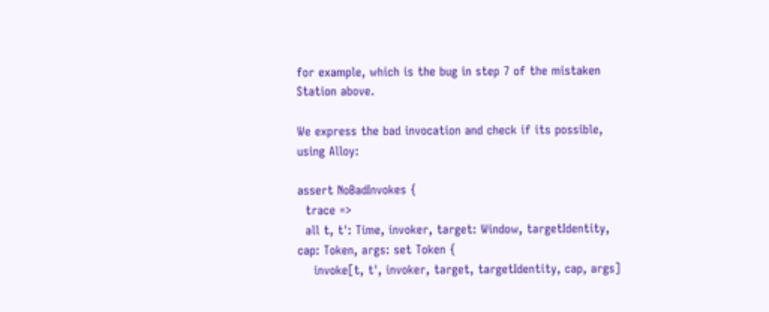for example, which is the bug in step 7 of the mistaken Station above.

We express the bad invocation and check if its possible, using Alloy:

assert NoBadInvokes {
  trace =>
  all t, t': Time, invoker, target: Window, targetIdentity, cap: Token, args: set Token {
    invoke[t, t', invoker, target, targetIdentity, cap, args]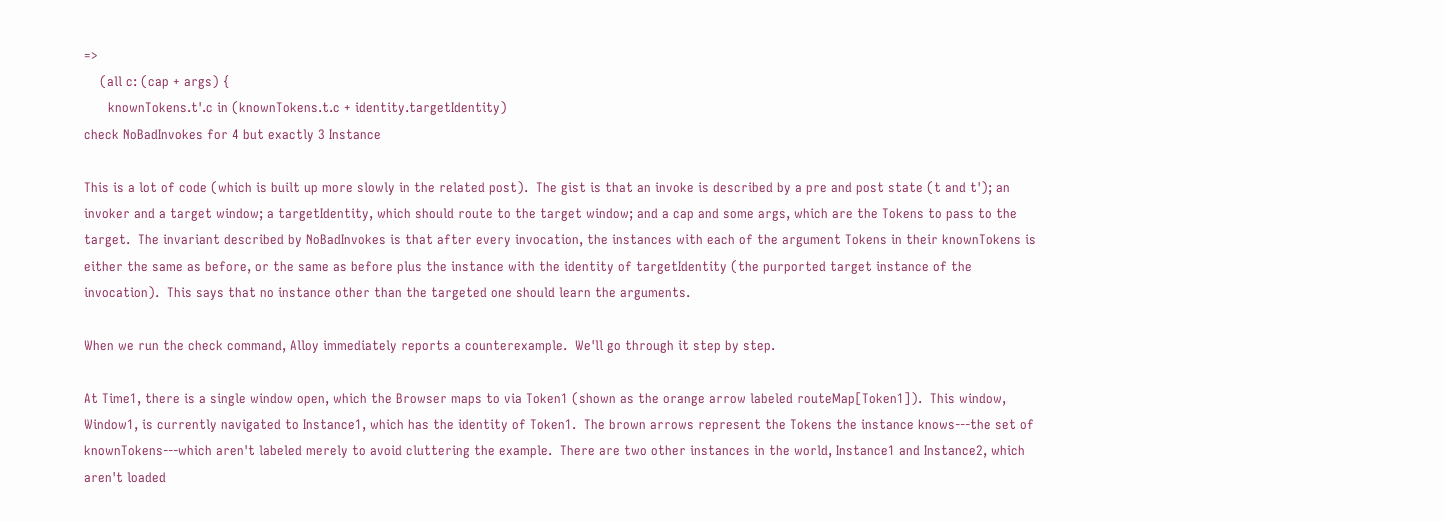=>
    (all c: (cap + args) {
      knownTokens.t'.c in (knownTokens.t.c + identity.targetIdentity)
check NoBadInvokes for 4 but exactly 3 Instance

This is a lot of code (which is built up more slowly in the related post).  The gist is that an invoke is described by a pre and post state (t and t'); an invoker and a target window; a targetIdentity, which should route to the target window; and a cap and some args, which are the Tokens to pass to the target.  The invariant described by NoBadInvokes is that after every invocation, the instances with each of the argument Tokens in their knownTokens is either the same as before, or the same as before plus the instance with the identity of targetIdentity (the purported target instance of the invocation).  This says that no instance other than the targeted one should learn the arguments.

When we run the check command, Alloy immediately reports a counterexample.  We'll go through it step by step.

At Time1, there is a single window open, which the Browser maps to via Token1 (shown as the orange arrow labeled routeMap[Token1]).  This window, Window1, is currently navigated to Instance1, which has the identity of Token1.  The brown arrows represent the Tokens the instance knows---the set of knownTokens---which aren't labeled merely to avoid cluttering the example.  There are two other instances in the world, Instance1 and Instance2, which aren't loaded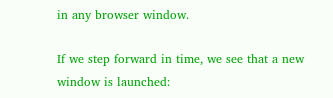in any browser window.

If we step forward in time, we see that a new window is launched: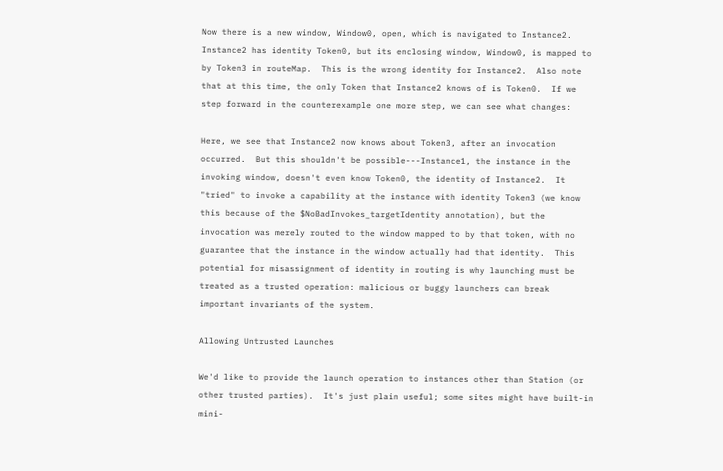Now there is a new window, Window0, open, which is navigated to Instance2.  Instance2 has identity Token0, but its enclosing window, Window0, is mapped to by Token3 in routeMap.  This is the wrong identity for Instance2.  Also note that at this time, the only Token that Instance2 knows of is Token0.  If we step forward in the counterexample one more step, we can see what changes:

Here, we see that Instance2 now knows about Token3, after an invocation occurred.  But this shouldn't be possible---Instance1, the instance in the invoking window, doesn't even know Token0, the identity of Instance2.  It "tried" to invoke a capability at the instance with identity Token3 (we know this because of the $NoBadInvokes_targetIdentity annotation), but the invocation was merely routed to the window mapped to by that token, with no guarantee that the instance in the window actually had that identity.  This potential for misassignment of identity in routing is why launching must be treated as a trusted operation: malicious or buggy launchers can break important invariants of the system.

Allowing Untrusted Launches

We'd like to provide the launch operation to instances other than Station (or other trusted parties).  It's just plain useful; some sites might have built-in mini-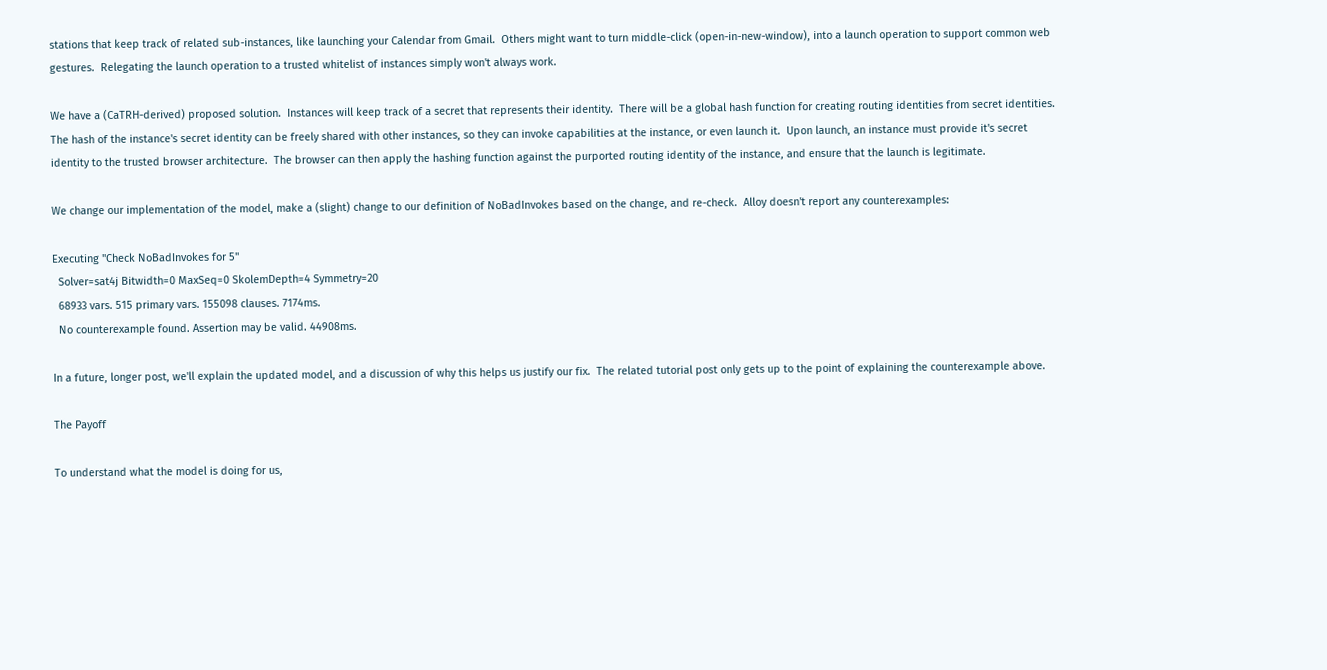stations that keep track of related sub-instances, like launching your Calendar from Gmail.  Others might want to turn middle-click (open-in-new-window), into a launch operation to support common web gestures.  Relegating the launch operation to a trusted whitelist of instances simply won't always work.

We have a (CaTRH-derived) proposed solution.  Instances will keep track of a secret that represents their identity.  There will be a global hash function for creating routing identities from secret identities.  The hash of the instance's secret identity can be freely shared with other instances, so they can invoke capabilities at the instance, or even launch it.  Upon launch, an instance must provide it's secret identity to the trusted browser architecture.  The browser can then apply the hashing function against the purported routing identity of the instance, and ensure that the launch is legitimate.

We change our implementation of the model, make a (slight) change to our definition of NoBadInvokes based on the change, and re-check.  Alloy doesn't report any counterexamples:

Executing "Check NoBadInvokes for 5"
  Solver=sat4j Bitwidth=0 MaxSeq=0 SkolemDepth=4 Symmetry=20
  68933 vars. 515 primary vars. 155098 clauses. 7174ms.
  No counterexample found. Assertion may be valid. 44908ms.

In a future, longer post, we'll explain the updated model, and a discussion of why this helps us justify our fix.  The related tutorial post only gets up to the point of explaining the counterexample above.

The Payoff

To understand what the model is doing for us,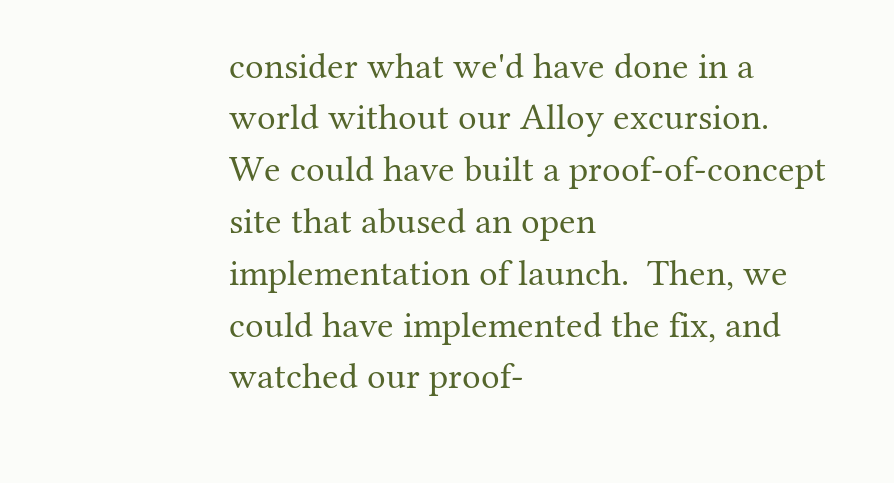consider what we'd have done in a world without our Alloy excursion.  We could have built a proof-of-concept site that abused an open implementation of launch.  Then, we could have implemented the fix, and watched our proof-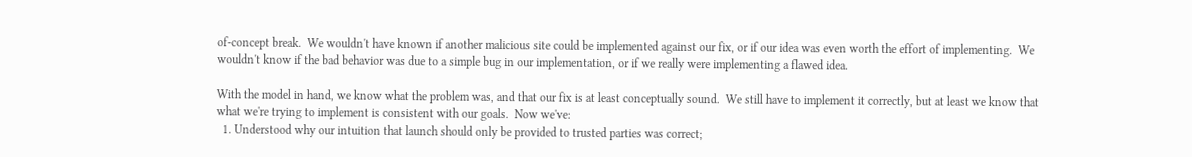of-concept break.  We wouldn't have known if another malicious site could be implemented against our fix, or if our idea was even worth the effort of implementing.  We wouldn't know if the bad behavior was due to a simple bug in our implementation, or if we really were implementing a flawed idea.

With the model in hand, we know what the problem was, and that our fix is at least conceptually sound.  We still have to implement it correctly, but at least we know that what we're trying to implement is consistent with our goals.  Now we've:
  1. Understood why our intuition that launch should only be provided to trusted parties was correct;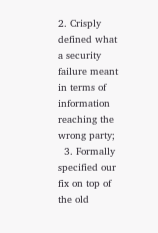2. Crisply defined what a security failure meant in terms of information reaching the wrong party;
  3. Formally specified our fix on top of the old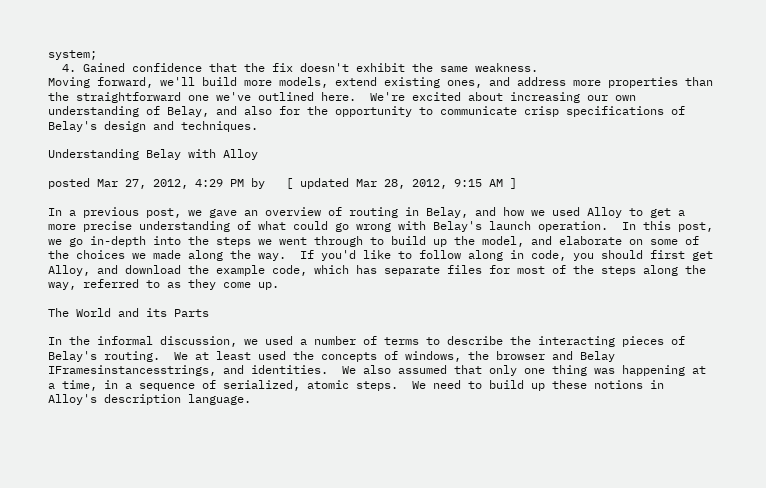system;
  4. Gained confidence that the fix doesn't exhibit the same weakness.
Moving forward, we'll build more models, extend existing ones, and address more properties than the straightforward one we've outlined here.  We're excited about increasing our own understanding of Belay, and also for the opportunity to communicate crisp specifications of Belay's design and techniques.

Understanding Belay with Alloy

posted Mar 27, 2012, 4:29 PM by   [ updated Mar 28, 2012, 9:15 AM ]

In a previous post, we gave an overview of routing in Belay, and how we used Alloy to get a more precise understanding of what could go wrong with Belay's launch operation.  In this post, we go in-depth into the steps we went through to build up the model, and elaborate on some of the choices we made along the way.  If you'd like to follow along in code, you should first get Alloy, and download the example code, which has separate files for most of the steps along the way, referred to as they come up.

The World and its Parts

In the informal discussion, we used a number of terms to describe the interacting pieces of Belay's routing.  We at least used the concepts of windows, the browser and Belay IFramesinstancesstrings, and identities.  We also assumed that only one thing was happening at a time, in a sequence of serialized, atomic steps.  We need to build up these notions in Alloy's description language.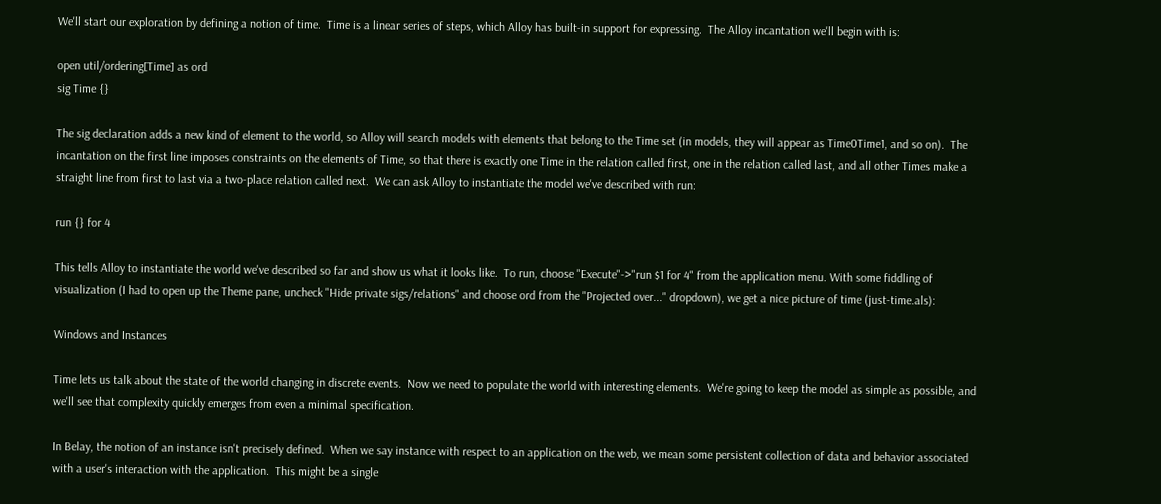We'll start our exploration by defining a notion of time.  Time is a linear series of steps, which Alloy has built-in support for expressing.  The Alloy incantation we'll begin with is:

open util/ordering[Time] as ord
sig Time {}

The sig declaration adds a new kind of element to the world, so Alloy will search models with elements that belong to the Time set (in models, they will appear as Time0Time1, and so on).  The incantation on the first line imposes constraints on the elements of Time, so that there is exactly one Time in the relation called first, one in the relation called last, and all other Times make a straight line from first to last via a two-place relation called next.  We can ask Alloy to instantiate the model we've described with run:

run {} for 4

This tells Alloy to instantiate the world we've described so far and show us what it looks like.  To run, choose "Execute"->"run $1 for 4" from the application menu. With some fiddling of visualization (I had to open up the Theme pane, uncheck "Hide private sigs/relations" and choose ord from the "Projected over..." dropdown), we get a nice picture of time (just-time.als):

Windows and Instances

Time lets us talk about the state of the world changing in discrete events.  Now we need to populate the world with interesting elements.  We're going to keep the model as simple as possible, and we'll see that complexity quickly emerges from even a minimal specification.

In Belay, the notion of an instance isn't precisely defined.  When we say instance with respect to an application on the web, we mean some persistent collection of data and behavior associated with a user's interaction with the application.  This might be a single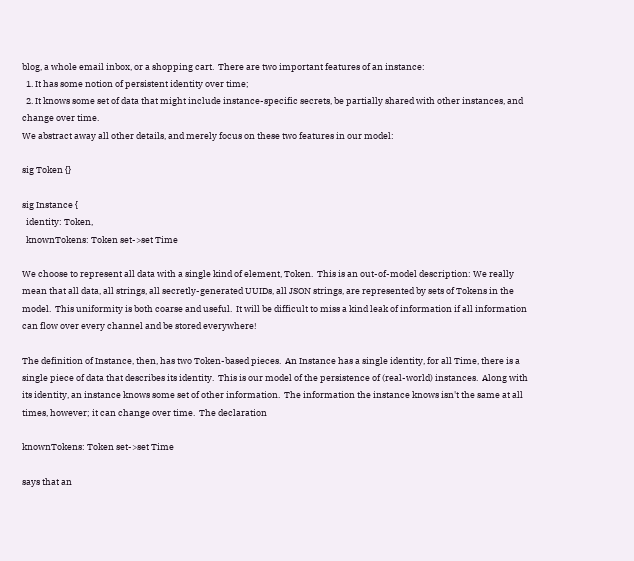blog, a whole email inbox, or a shopping cart.  There are two important features of an instance:
  1. It has some notion of persistent identity over time;
  2. It knows some set of data that might include instance-specific secrets, be partially shared with other instances, and change over time.
We abstract away all other details, and merely focus on these two features in our model:

sig Token {}

sig Instance {
  identity: Token,
  knownTokens: Token set->set Time

We choose to represent all data with a single kind of element, Token.  This is an out-of-model description: We really mean that all data, all strings, all secretly-generated UUIDs, all JSON strings, are represented by sets of Tokens in the model.  This uniformity is both coarse and useful.  It will be difficult to miss a kind leak of information if all information can flow over every channel and be stored everywhere!

The definition of Instance, then, has two Token-based pieces.  An Instance has a single identity, for all Time, there is a single piece of data that describes its identity.  This is our model of the persistence of (real-world) instances.  Along with its identity, an instance knows some set of other information.  The information the instance knows isn't the same at all times, however; it can change over time.  The declaration

knownTokens: Token set->set Time

says that an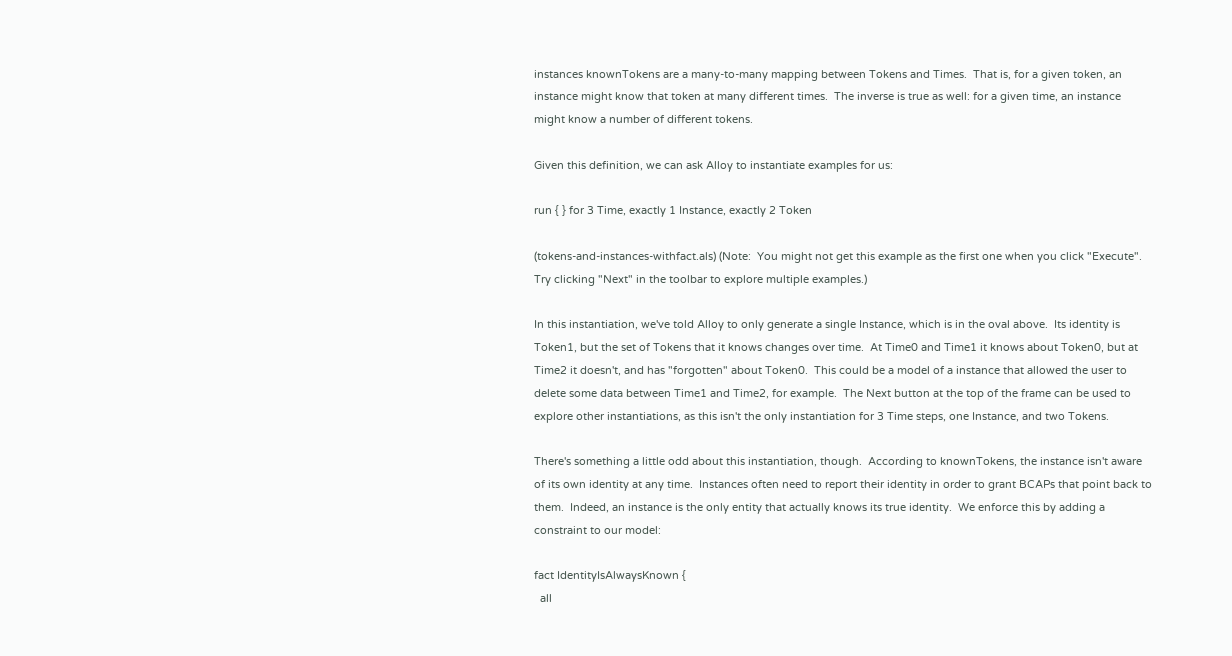instances knownTokens are a many-to-many mapping between Tokens and Times.  That is, for a given token, an instance might know that token at many different times.  The inverse is true as well: for a given time, an instance might know a number of different tokens.

Given this definition, we can ask Alloy to instantiate examples for us:

run { } for 3 Time, exactly 1 Instance, exactly 2 Token

(tokens-and-instances-withfact.als) (Note:  You might not get this example as the first one when you click "Execute".  Try clicking "Next" in the toolbar to explore multiple examples.)

In this instantiation, we've told Alloy to only generate a single Instance, which is in the oval above.  Its identity is Token1, but the set of Tokens that it knows changes over time.  At Time0 and Time1 it knows about Token0, but at Time2 it doesn't, and has "forgotten" about Token0.  This could be a model of a instance that allowed the user to delete some data between Time1 and Time2, for example.  The Next button at the top of the frame can be used to explore other instantiations, as this isn't the only instantiation for 3 Time steps, one Instance, and two Tokens.

There's something a little odd about this instantiation, though.  According to knownTokens, the instance isn't aware of its own identity at any time.  Instances often need to report their identity in order to grant BCAPs that point back to them.  Indeed, an instance is the only entity that actually knows its true identity.  We enforce this by adding a constraint to our model:

fact IdentityIsAlwaysKnown {
  all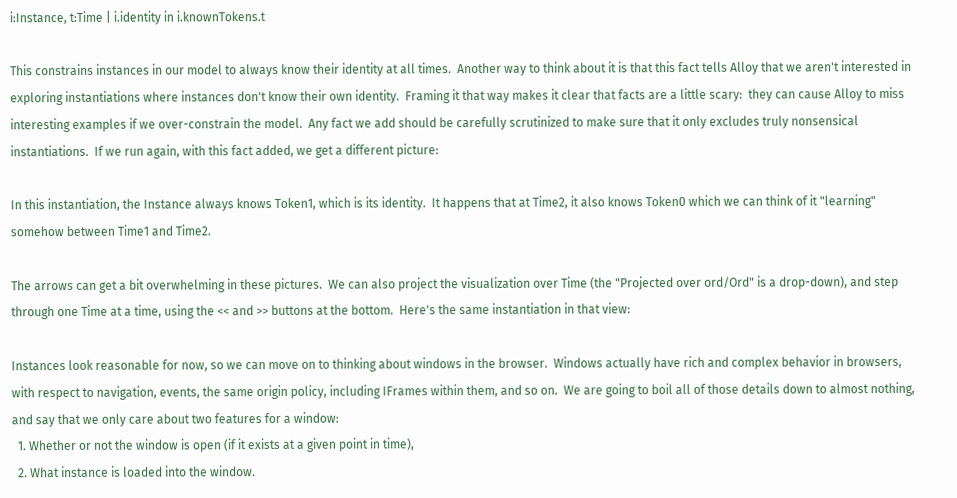i:Instance, t:Time | i.identity in i.knownTokens.t

This constrains instances in our model to always know their identity at all times.  Another way to think about it is that this fact tells Alloy that we aren't interested in exploring instantiations where instances don't know their own identity.  Framing it that way makes it clear that facts are a little scary:  they can cause Alloy to miss interesting examples if we over-constrain the model.  Any fact we add should be carefully scrutinized to make sure that it only excludes truly nonsensical instantiations.  If we run again, with this fact added, we get a different picture:

In this instantiation, the Instance always knows Token1, which is its identity.  It happens that at Time2, it also knows Token0 which we can think of it "learning" somehow between Time1 and Time2.

The arrows can get a bit overwhelming in these pictures.  We can also project the visualization over Time (the "Projected over ord/Ord" is a drop-down), and step through one Time at a time, using the << and >> buttons at the bottom.  Here's the same instantiation in that view:

Instances look reasonable for now, so we can move on to thinking about windows in the browser.  Windows actually have rich and complex behavior in browsers, with respect to navigation, events, the same origin policy, including IFrames within them, and so on.  We are going to boil all of those details down to almost nothing, and say that we only care about two features for a window:
  1. Whether or not the window is open (if it exists at a given point in time),
  2. What instance is loaded into the window.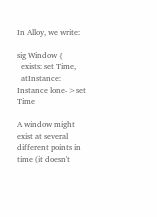In Alloy, we write:

sig Window {
  exists: set Time,
  atInstance: Instance lone->set Time

A window might exist at several different points in time (it doesn't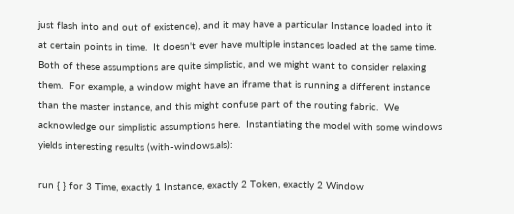just flash into and out of existence), and it may have a particular Instance loaded into it at certain points in time.  It doesn't ever have multiple instances loaded at the same time.  Both of these assumptions are quite simplistic, and we might want to consider relaxing them.  For example, a window might have an iframe that is running a different instance than the master instance, and this might confuse part of the routing fabric.  We acknowledge our simplistic assumptions here.  Instantiating the model with some windows yields interesting results (with-windows.als):

run { } for 3 Time, exactly 1 Instance, exactly 2 Token, exactly 2 Window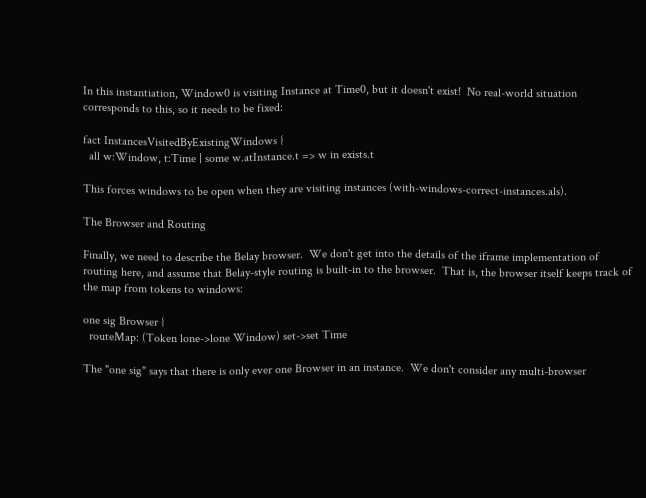In this instantiation, Window0 is visiting Instance at Time0, but it doesn't exist!  No real-world situation corresponds to this, so it needs to be fixed:

fact InstancesVisitedByExistingWindows {
  all w:Window, t:Time | some w.atInstance.t => w in exists.t

This forces windows to be open when they are visiting instances (with-windows-correct-instances.als).

The Browser and Routing

Finally, we need to describe the Belay browser.  We don't get into the details of the iframe implementation of routing here, and assume that Belay-style routing is built-in to the browser.  That is, the browser itself keeps track of the map from tokens to windows:

one sig Browser {
  routeMap: (Token lone->lone Window) set->set Time

The "one sig" says that there is only ever one Browser in an instance.  We don't consider any multi-browser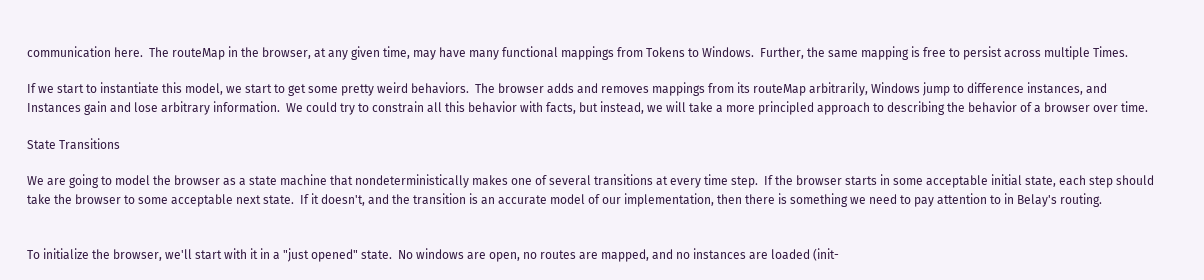communication here.  The routeMap in the browser, at any given time, may have many functional mappings from Tokens to Windows.  Further, the same mapping is free to persist across multiple Times.

If we start to instantiate this model, we start to get some pretty weird behaviors.  The browser adds and removes mappings from its routeMap arbitrarily, Windows jump to difference instances, and Instances gain and lose arbitrary information.  We could try to constrain all this behavior with facts, but instead, we will take a more principled approach to describing the behavior of a browser over time.

State Transitions

We are going to model the browser as a state machine that nondeterministically makes one of several transitions at every time step.  If the browser starts in some acceptable initial state, each step should take the browser to some acceptable next state.  If it doesn't, and the transition is an accurate model of our implementation, then there is something we need to pay attention to in Belay's routing.


To initialize the browser, we'll start with it in a "just opened" state.  No windows are open, no routes are mapped, and no instances are loaded (init-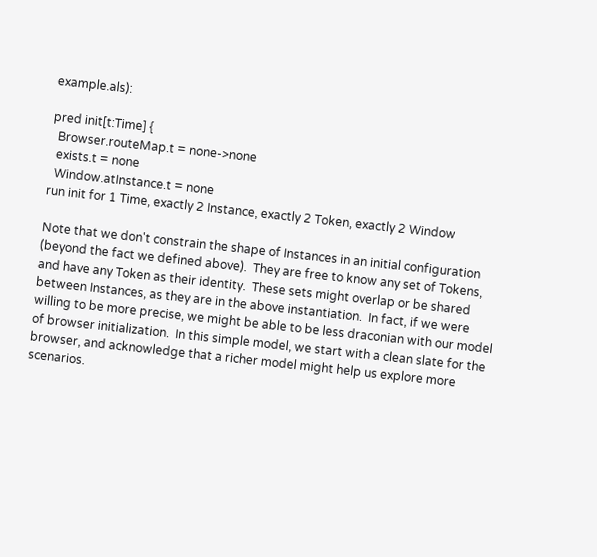example.als):

pred init[t:Time] {
  Browser.routeMap.t = none->none
  exists.t = none
  Window.atInstance.t = none
run init for 1 Time, exactly 2 Instance, exactly 2 Token, exactly 2 Window

Note that we don't constrain the shape of Instances in an initial configuration (beyond the fact we defined above).  They are free to know any set of Tokens, and have any Token as their identity.  These sets might overlap or be shared between Instances, as they are in the above instantiation.  In fact, if we were willing to be more precise, we might be able to be less draconian with our model of browser initialization.  In this simple model, we start with a clean slate for the browser, and acknowledge that a richer model might help us explore more scenarios.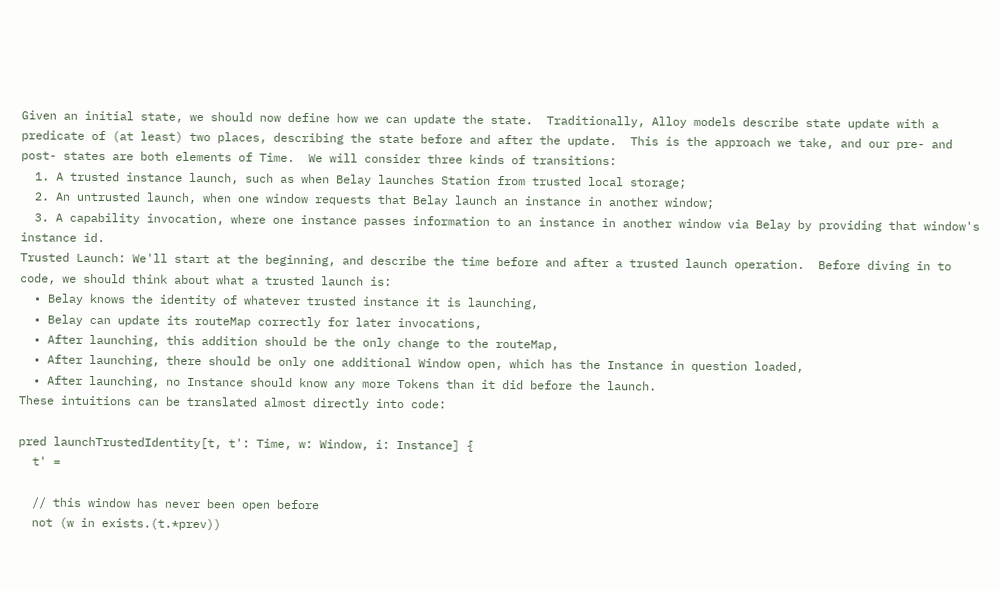Given an initial state, we should now define how we can update the state.  Traditionally, Alloy models describe state update with a predicate of (at least) two places, describing the state before and after the update.  This is the approach we take, and our pre- and post- states are both elements of Time.  We will consider three kinds of transitions:
  1. A trusted instance launch, such as when Belay launches Station from trusted local storage;
  2. An untrusted launch, when one window requests that Belay launch an instance in another window;
  3. A capability invocation, where one instance passes information to an instance in another window via Belay by providing that window's instance id.
Trusted Launch: We'll start at the beginning, and describe the time before and after a trusted launch operation.  Before diving in to code, we should think about what a trusted launch is:
  • Belay knows the identity of whatever trusted instance it is launching,
  • Belay can update its routeMap correctly for later invocations,
  • After launching, this addition should be the only change to the routeMap,
  • After launching, there should be only one additional Window open, which has the Instance in question loaded,
  • After launching, no Instance should know any more Tokens than it did before the launch.
These intuitions can be translated almost directly into code:

pred launchTrustedIdentity[t, t': Time, w: Window, i: Instance] {
  t' =

  // this window has never been open before
  not (w in exists.(t.*prev))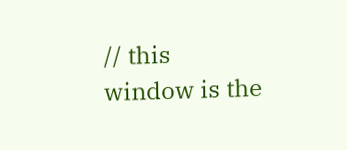// this window is the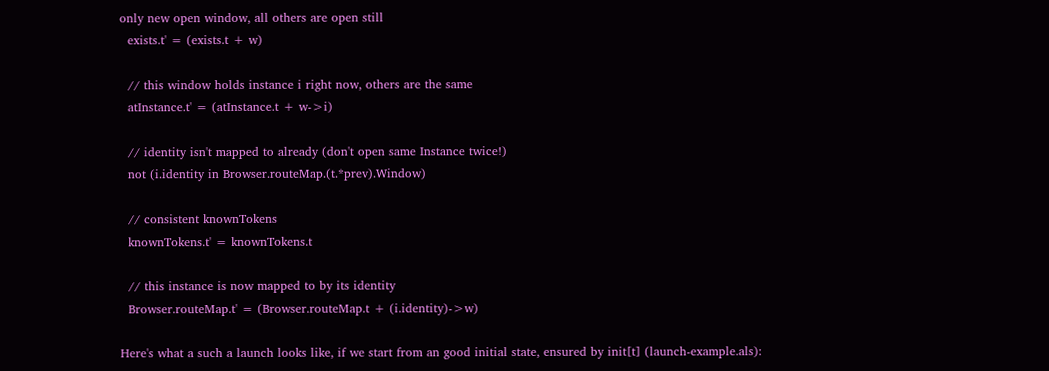only new open window, all others are open still
  exists.t' = (exists.t + w)

  // this window holds instance i right now, others are the same
  atInstance.t' = (atInstance.t + w->i)

  // identity isn't mapped to already (don't open same Instance twice!)
  not (i.identity in Browser.routeMap.(t.*prev).Window)

  // consistent knownTokens
  knownTokens.t' = knownTokens.t

  // this instance is now mapped to by its identity
  Browser.routeMap.t' = (Browser.routeMap.t + (i.identity)->w)

Here's what a such a launch looks like, if we start from an good initial state, ensured by init[t] (launch-example.als):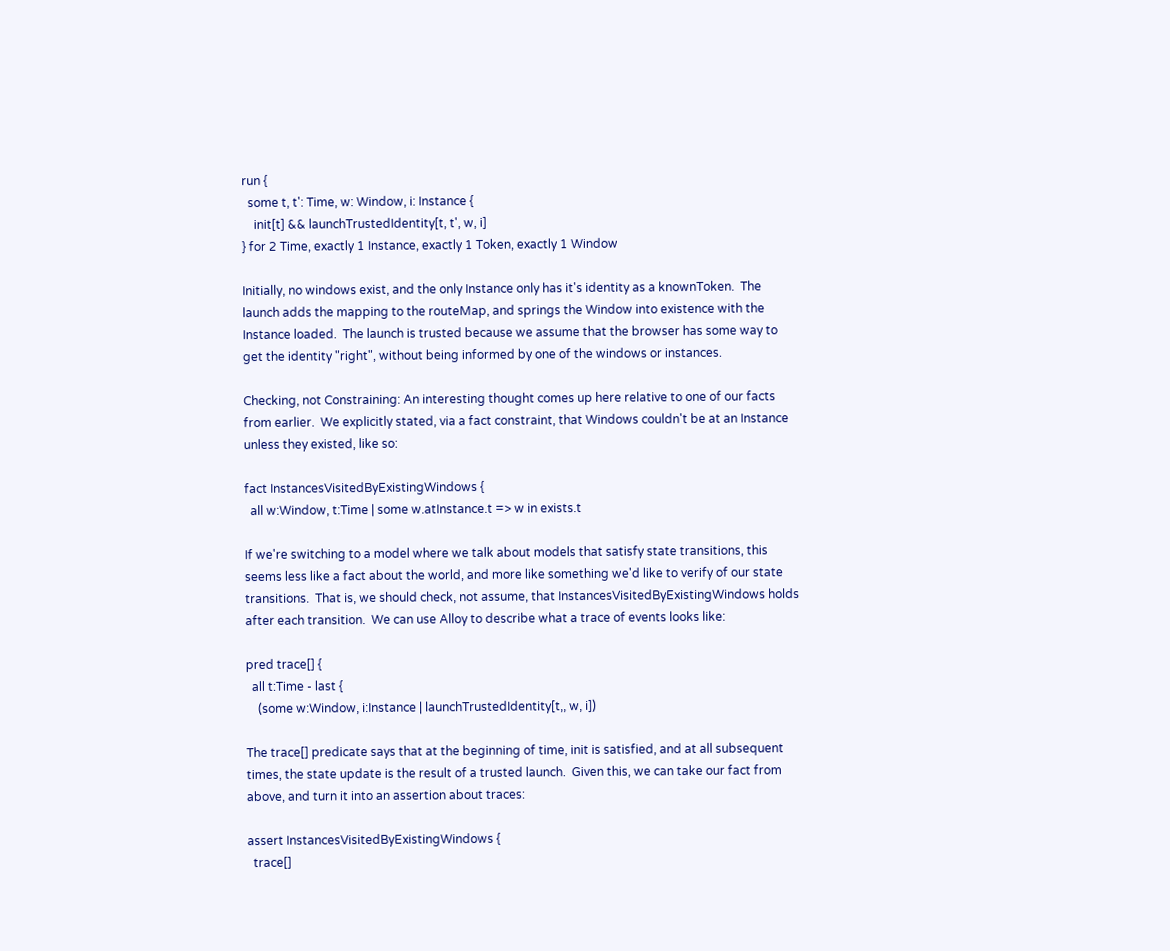run {
  some t, t': Time, w: Window, i: Instance {
    init[t] && launchTrustedIdentity[t, t', w, i]
} for 2 Time, exactly 1 Instance, exactly 1 Token, exactly 1 Window

Initially, no windows exist, and the only Instance only has it's identity as a knownToken.  The launch adds the mapping to the routeMap, and springs the Window into existence with the Instance loaded.  The launch is trusted because we assume that the browser has some way to get the identity "right", without being informed by one of the windows or instances.

Checking, not Constraining: An interesting thought comes up here relative to one of our facts from earlier.  We explicitly stated, via a fact constraint, that Windows couldn't be at an Instance unless they existed, like so:

fact InstancesVisitedByExistingWindows {
  all w:Window, t:Time | some w.atInstance.t => w in exists.t

If we're switching to a model where we talk about models that satisfy state transitions, this seems less like a fact about the world, and more like something we'd like to verify of our state transitions.  That is, we should check, not assume, that InstancesVisitedByExistingWindows holds after each transition.  We can use Alloy to describe what a trace of events looks like:

pred trace[] {
  all t:Time - last {
    (some w:Window, i:Instance | launchTrustedIdentity[t,, w, i])

The trace[] predicate says that at the beginning of time, init is satisfied, and at all subsequent times, the state update is the result of a trusted launch.  Given this, we can take our fact from above, and turn it into an assertion about traces:

assert InstancesVisitedByExistingWindows {
  trace[]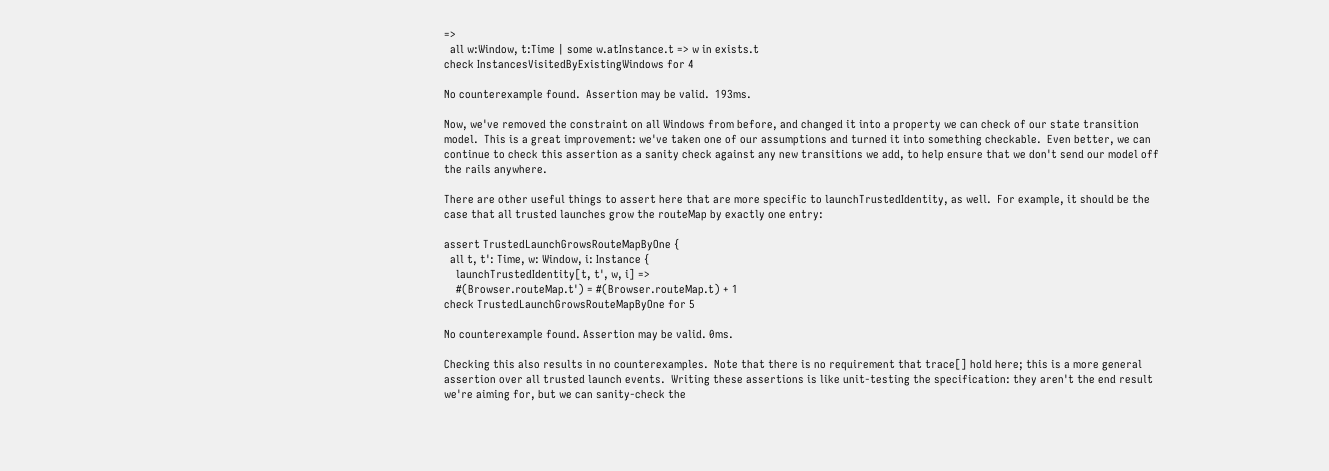=>
  all w:Window, t:Time | some w.atInstance.t => w in exists.t
check InstancesVisitedByExistingWindows for 4

No counterexample found.  Assertion may be valid.  193ms.

Now, we've removed the constraint on all Windows from before, and changed it into a property we can check of our state transition model.  This is a great improvement: we've taken one of our assumptions and turned it into something checkable.  Even better, we can continue to check this assertion as a sanity check against any new transitions we add, to help ensure that we don't send our model off the rails anywhere.

There are other useful things to assert here that are more specific to launchTrustedIdentity, as well.  For example, it should be the case that all trusted launches grow the routeMap by exactly one entry:

assert TrustedLaunchGrowsRouteMapByOne {
  all t, t': Time, w: Window, i: Instance {
    launchTrustedIdentity[t, t', w, i] =>
    #(Browser.routeMap.t') = #(Browser.routeMap.t) + 1
check TrustedLaunchGrowsRouteMapByOne for 5

No counterexample found. Assertion may be valid. 0ms.

Checking this also results in no counterexamples.  Note that there is no requirement that trace[] hold here; this is a more general assertion over all trusted launch events.  Writing these assertions is like unit-testing the specification: they aren't the end result we're aiming for, but we can sanity-check the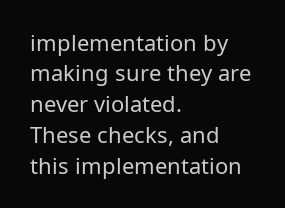implementation by making sure they are never violated.  These checks, and this implementation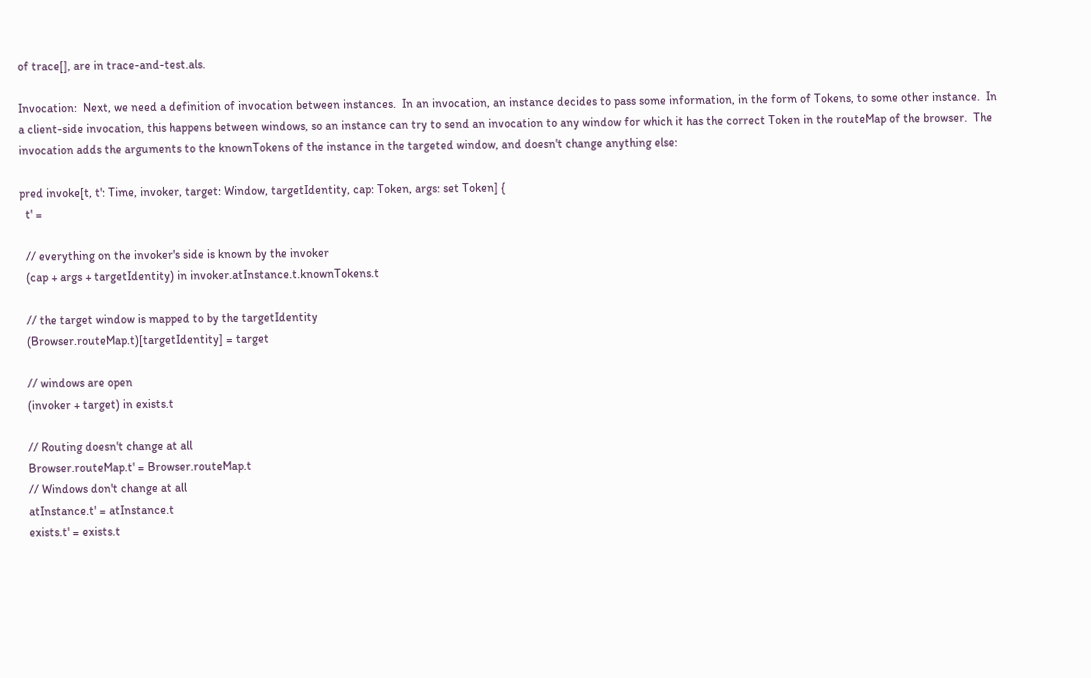of trace[], are in trace-and-test.als.

Invocation:  Next, we need a definition of invocation between instances.  In an invocation, an instance decides to pass some information, in the form of Tokens, to some other instance.  In a client-side invocation, this happens between windows, so an instance can try to send an invocation to any window for which it has the correct Token in the routeMap of the browser.  The invocation adds the arguments to the knownTokens of the instance in the targeted window, and doesn't change anything else:

pred invoke[t, t': Time, invoker, target: Window, targetIdentity, cap: Token, args: set Token] {
  t' =

  // everything on the invoker's side is known by the invoker
  (cap + args + targetIdentity) in invoker.atInstance.t.knownTokens.t

  // the target window is mapped to by the targetIdentity
  (Browser.routeMap.t)[targetIdentity] = target

  // windows are open
  (invoker + target) in exists.t

  // Routing doesn't change at all
  Browser.routeMap.t' = Browser.routeMap.t
  // Windows don't change at all
  atInstance.t' = atInstance.t
  exists.t' = exists.t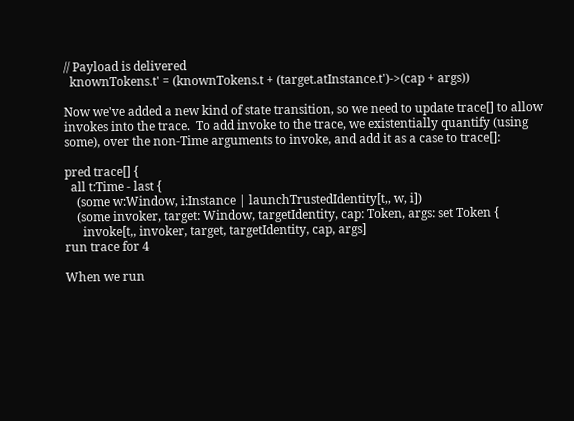// Payload is delivered
  knownTokens.t' = (knownTokens.t + (target.atInstance.t')->(cap + args))

Now we've added a new kind of state transition, so we need to update trace[] to allow invokes into the trace.  To add invoke to the trace, we existentially quantify (using some), over the non-Time arguments to invoke, and add it as a case to trace[]:

pred trace[] {
  all t:Time - last {
    (some w:Window, i:Instance | launchTrustedIdentity[t,, w, i])
    (some invoker, target: Window, targetIdentity, cap: Token, args: set Token {
      invoke[t,, invoker, target, targetIdentity, cap, args]
run trace for 4

When we run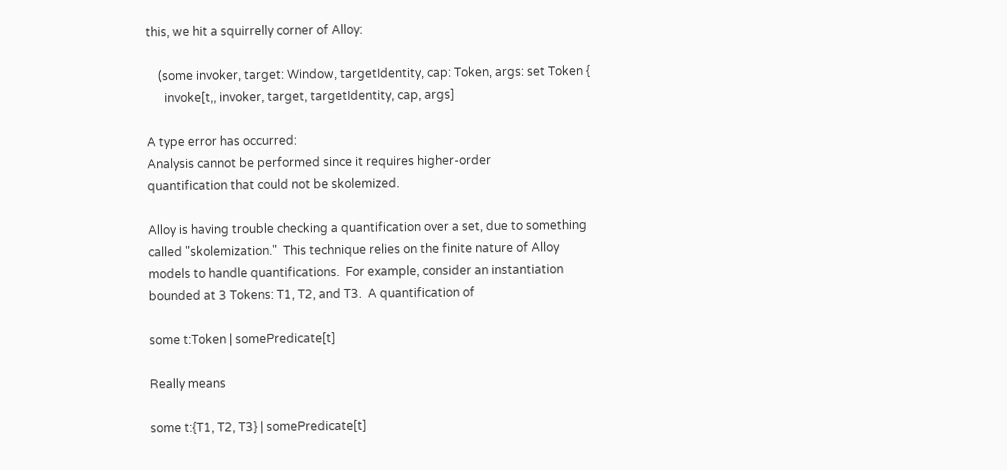this, we hit a squirrelly corner of Alloy:

    (some invoker, target: Window, targetIdentity, cap: Token, args: set Token {
      invoke[t,, invoker, target, targetIdentity, cap, args]

A type error has occurred:
Analysis cannot be performed since it requires higher-order
quantification that could not be skolemized.

Alloy is having trouble checking a quantification over a set, due to something called "skolemization."  This technique relies on the finite nature of Alloy models to handle quantifications.  For example, consider an instantiation bounded at 3 Tokens: T1, T2, and T3.  A quantification of

some t:Token | somePredicate[t]

Really means

some t:{T1, T2, T3} | somePredicate[t]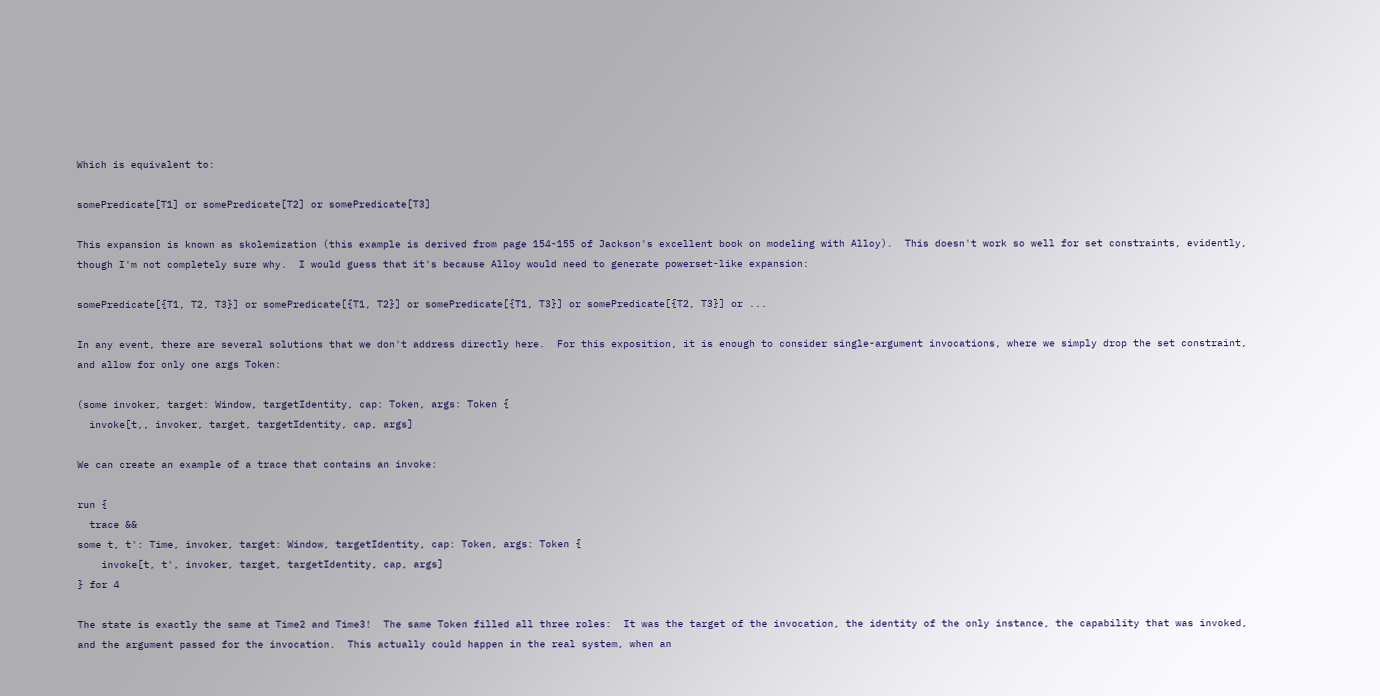Which is equivalent to:

somePredicate[T1] or somePredicate[T2] or somePredicate[T3]

This expansion is known as skolemization (this example is derived from page 154-155 of Jackson's excellent book on modeling with Alloy).  This doesn't work so well for set constraints, evidently, though I'm not completely sure why.  I would guess that it's because Alloy would need to generate powerset-like expansion:

somePredicate[{T1, T2, T3}] or somePredicate[{T1, T2}] or somePredicate[{T1, T3}] or somePredicate[{T2, T3}] or ...

In any event, there are several solutions that we don't address directly here.  For this exposition, it is enough to consider single-argument invocations, where we simply drop the set constraint, and allow for only one args Token:

(some invoker, target: Window, targetIdentity, cap: Token, args: Token {
  invoke[t,, invoker, target, targetIdentity, cap, args]

We can create an example of a trace that contains an invoke:

run {
  trace &&
some t, t': Time, invoker, target: Window, targetIdentity, cap: Token, args: Token {
    invoke[t, t', invoker, target, targetIdentity, cap, args]
} for 4

The state is exactly the same at Time2 and Time3!  The same Token filled all three roles:  It was the target of the invocation, the identity of the only instance, the capability that was invoked, and the argument passed for the invocation.  This actually could happen in the real system, when an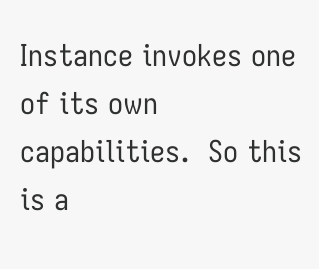Instance invokes one of its own capabilities.  So this is a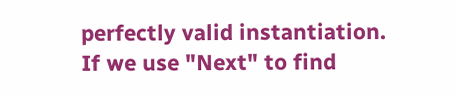perfectly valid instantiation.  If we use "Next" to find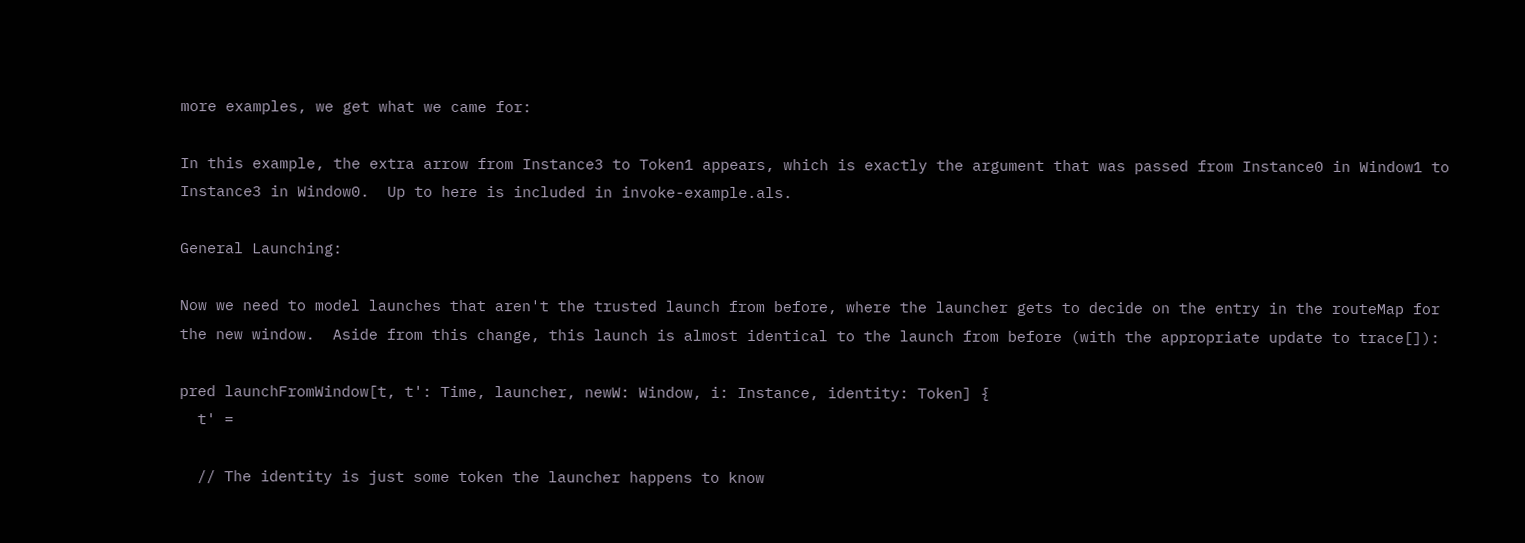more examples, we get what we came for:

In this example, the extra arrow from Instance3 to Token1 appears, which is exactly the argument that was passed from Instance0 in Window1 to Instance3 in Window0.  Up to here is included in invoke-example.als.

General Launching:

Now we need to model launches that aren't the trusted launch from before, where the launcher gets to decide on the entry in the routeMap for the new window.  Aside from this change, this launch is almost identical to the launch from before (with the appropriate update to trace[]):

pred launchFromWindow[t, t': Time, launcher, newW: Window, i: Instance, identity: Token] {
  t' =

  // The identity is just some token the launcher happens to know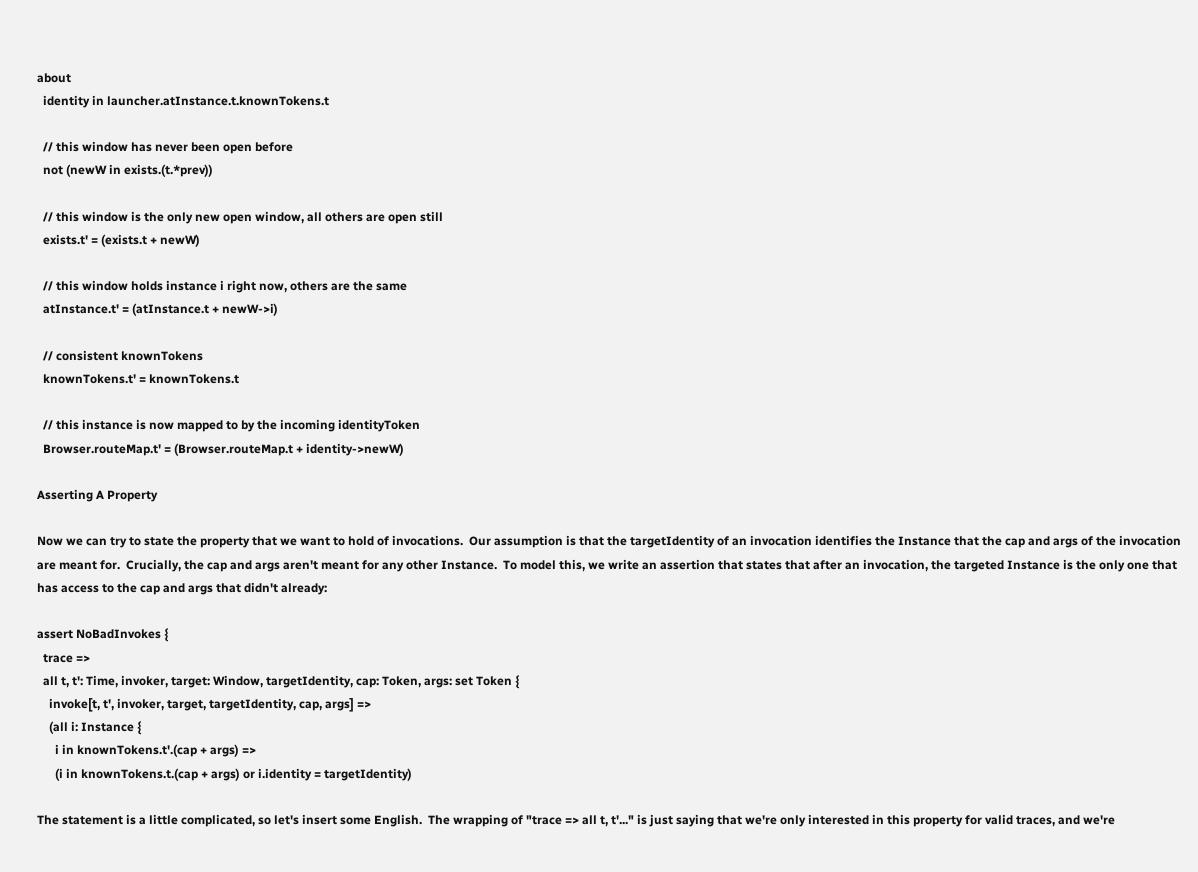about
  identity in launcher.atInstance.t.knownTokens.t

  // this window has never been open before
  not (newW in exists.(t.*prev))

  // this window is the only new open window, all others are open still
  exists.t' = (exists.t + newW)

  // this window holds instance i right now, others are the same
  atInstance.t' = (atInstance.t + newW->i)

  // consistent knownTokens
  knownTokens.t' = knownTokens.t

  // this instance is now mapped to by the incoming identityToken
  Browser.routeMap.t' = (Browser.routeMap.t + identity->newW)

Asserting A Property

Now we can try to state the property that we want to hold of invocations.  Our assumption is that the targetIdentity of an invocation identifies the Instance that the cap and args of the invocation are meant for.  Crucially, the cap and args aren't meant for any other Instance.  To model this, we write an assertion that states that after an invocation, the targeted Instance is the only one that has access to the cap and args that didn't already:

assert NoBadInvokes {
  trace =>
  all t, t': Time, invoker, target: Window, targetIdentity, cap: Token, args: set Token {
    invoke[t, t', invoker, target, targetIdentity, cap, args] =>
    (all i: Instance {
      i in knownTokens.t'.(cap + args) =>
      (i in knownTokens.t.(cap + args) or i.identity = targetIdentity)

The statement is a little complicated, so let's insert some English.  The wrapping of "trace => all t, t'..." is just saying that we're only interested in this property for valid traces, and we're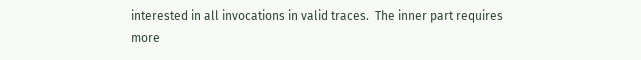interested in all invocations in valid traces.  The inner part requires more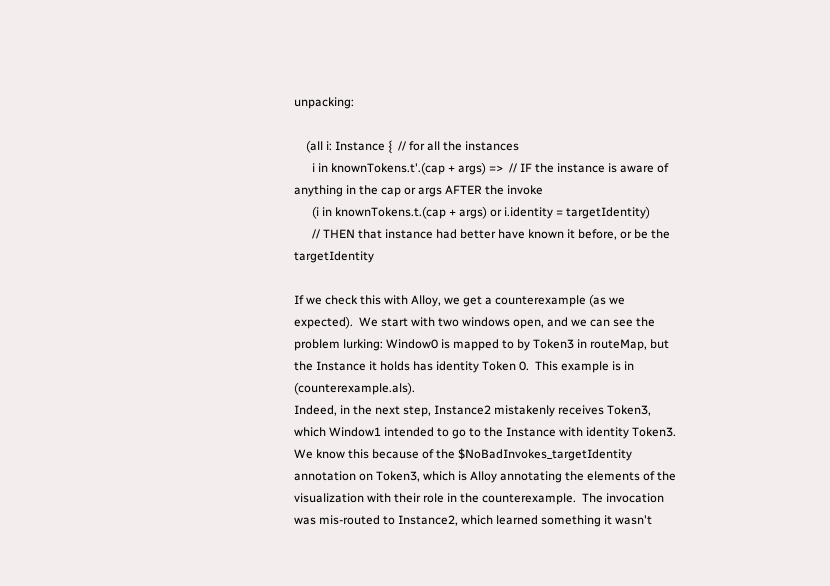unpacking:

    (all i: Instance {  // for all the instances
      i in knownTokens.t'.(cap + args) =>  // IF the instance is aware of anything in the cap or args AFTER the invoke
      (i in knownTokens.t.(cap + args) or i.identity = targetIdentity)
      // THEN that instance had better have known it before, or be the targetIdentity

If we check this with Alloy, we get a counterexample (as we expected).  We start with two windows open, and we can see the problem lurking: Window0 is mapped to by Token3 in routeMap, but the Instance it holds has identity Token 0.  This example is in (counterexample.als).
Indeed, in the next step, Instance2 mistakenly receives Token3, which Window1 intended to go to the Instance with identity Token3.  We know this because of the $NoBadInvokes_targetIdentity annotation on Token3, which is Alloy annotating the elements of the visualization with their role in the counterexample.  The invocation was mis-routed to Instance2, which learned something it wasn't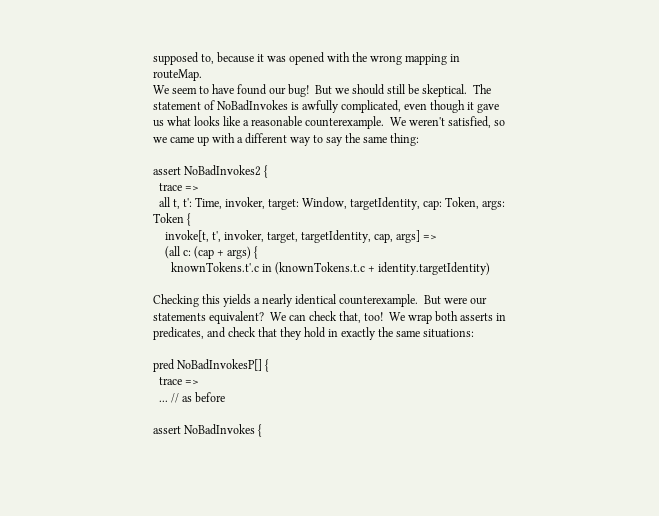supposed to, because it was opened with the wrong mapping in routeMap.
We seem to have found our bug!  But we should still be skeptical.  The statement of NoBadInvokes is awfully complicated, even though it gave us what looks like a reasonable counterexample.  We weren't satisfied, so we came up with a different way to say the same thing:

assert NoBadInvokes2 {
  trace =>
  all t, t': Time, invoker, target: Window, targetIdentity, cap: Token, args: Token {
    invoke[t, t', invoker, target, targetIdentity, cap, args] =>
    (all c: (cap + args) {
      knownTokens.t'.c in (knownTokens.t.c + identity.targetIdentity)

Checking this yields a nearly identical counterexample.  But were our statements equivalent?  We can check that, too!  We wrap both asserts in predicates, and check that they hold in exactly the same situations:

pred NoBadInvokesP[] {
  trace =>
  ... // as before

assert NoBadInvokes {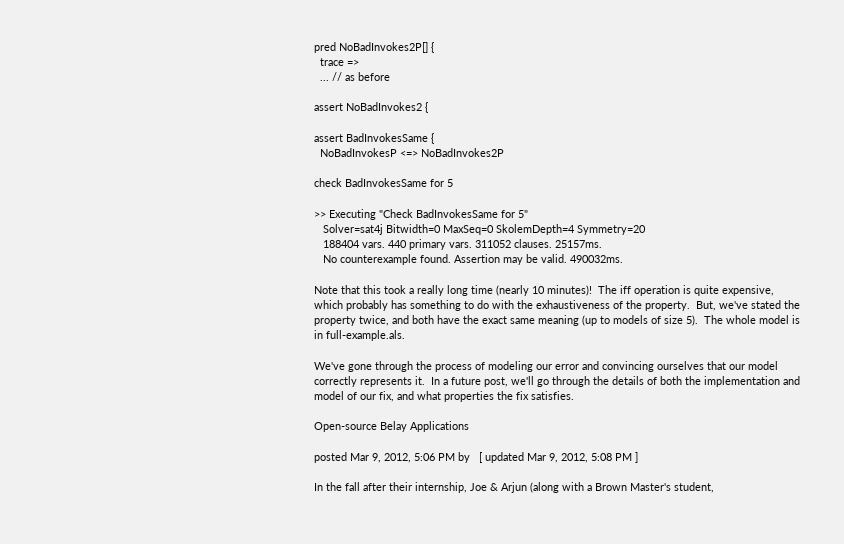pred NoBadInvokes2P[] {
  trace =>
  ... // as before

assert NoBadInvokes2 {

assert BadInvokesSame {
  NoBadInvokesP <=> NoBadInvokes2P

check BadInvokesSame for 5

>> Executing "Check BadInvokesSame for 5"
   Solver=sat4j Bitwidth=0 MaxSeq=0 SkolemDepth=4 Symmetry=20
   188404 vars. 440 primary vars. 311052 clauses. 25157ms.
   No counterexample found. Assertion may be valid. 490032ms.

Note that this took a really long time (nearly 10 minutes)!  The iff operation is quite expensive, which probably has something to do with the exhaustiveness of the property.  But, we've stated the property twice, and both have the exact same meaning (up to models of size 5).  The whole model is in full-example.als.

We've gone through the process of modeling our error and convincing ourselves that our model correctly represents it.  In a future post, we'll go through the details of both the implementation and model of our fix, and what properties the fix satisfies.

Open-source Belay Applications

posted Mar 9, 2012, 5:06 PM by   [ updated Mar 9, 2012, 5:08 PM ]

In the fall after their internship, Joe & Arjun (along with a Brown Master's student,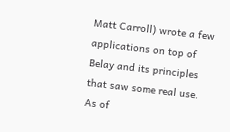Matt Carroll) wrote a few applications on top of Belay and its principles that saw some real use.  As of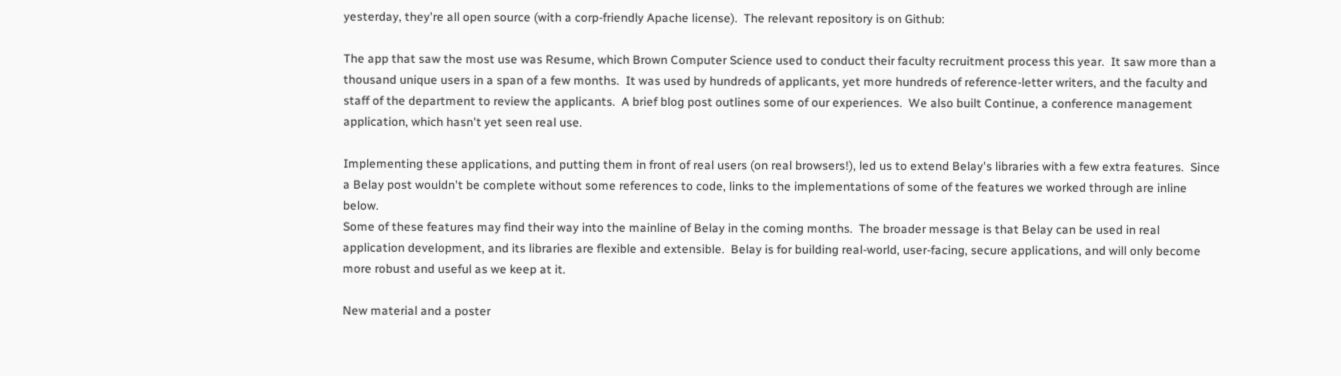yesterday, they're all open source (with a corp-friendly Apache license).  The relevant repository is on Github:

The app that saw the most use was Resume, which Brown Computer Science used to conduct their faculty recruitment process this year.  It saw more than a thousand unique users in a span of a few months.  It was used by hundreds of applicants, yet more hundreds of reference-letter writers, and the faculty and staff of the department to review the applicants.  A brief blog post outlines some of our experiences.  We also built Continue, a conference management application, which hasn't yet seen real use.

Implementing these applications, and putting them in front of real users (on real browsers!), led us to extend Belay's libraries with a few extra features.  Since a Belay post wouldn't be complete without some references to code, links to the implementations of some of the features we worked through are inline below.
Some of these features may find their way into the mainline of Belay in the coming months.  The broader message is that Belay can be used in real application development, and its libraries are flexible and extensible.  Belay is for building real-world, user-facing, secure applications, and will only become more robust and useful as we keep at it.

New material and a poster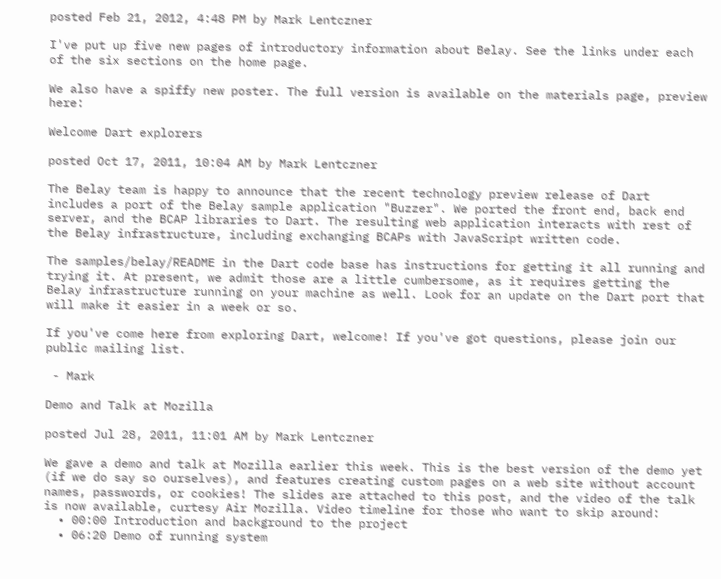posted Feb 21, 2012, 4:48 PM by Mark Lentczner

I've put up five new pages of introductory information about Belay. See the links under each of the six sections on the home page.

We also have a spiffy new poster. The full version is available on the materials page, preview here:

Welcome Dart explorers

posted Oct 17, 2011, 10:04 AM by Mark Lentczner

The Belay team is happy to announce that the recent technology preview release of Dart includes a port of the Belay sample application "Buzzer". We ported the front end, back end server, and the BCAP libraries to Dart. The resulting web application interacts with rest of the Belay infrastructure, including exchanging BCAPs with JavaScript written code.

The samples/belay/README in the Dart code base has instructions for getting it all running and trying it. At present, we admit those are a little cumbersome, as it requires getting the Belay infrastructure running on your machine as well. Look for an update on the Dart port that will make it easier in a week or so.

If you've come here from exploring Dart, welcome! If you've got questions, please join our public mailing list.

 - Mark

Demo and Talk at Mozilla

posted Jul 28, 2011, 11:01 AM by Mark Lentczner

We gave a demo and talk at Mozilla earlier this week. This is the best version of the demo yet (if we do say so ourselves), and features creating custom pages on a web site without account names, passwords, or cookies! The slides are attached to this post, and the video of the talk is now available, curtesy Air Mozilla. Video timeline for those who want to skip around:
  • 00:00 Introduction and background to the project
  • 06:20 Demo of running system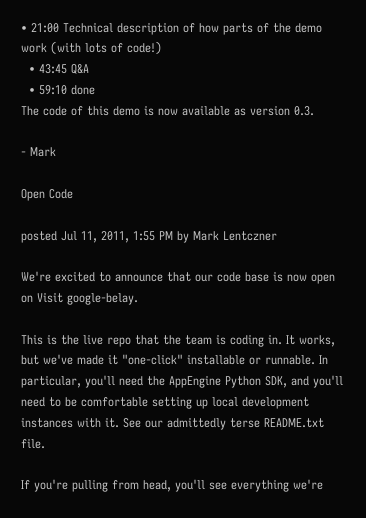• 21:00 Technical description of how parts of the demo work (with lots of code!)
  • 43:45 Q&A
  • 59:10 done
The code of this demo is now available as version 0.3.

- Mark

Open Code

posted Jul 11, 2011, 1:55 PM by Mark Lentczner

We're excited to announce that our code base is now open on Visit google-belay.

This is the live repo that the team is coding in. It works, but we've made it "one-click" installable or runnable. In particular, you'll need the AppEngine Python SDK, and you'll need to be comfortable setting up local development instances with it. See our admittedly terse README.txt file.

If you're pulling from head, you'll see everything we're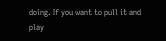doing. If you want to pull it and play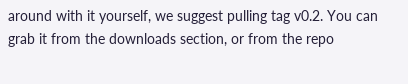around with it yourself, we suggest pulling tag v0.2. You can grab it from the downloads section, or from the repo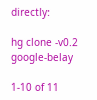directly:

hg clone -v0.2 google-belay

1-10 of 11